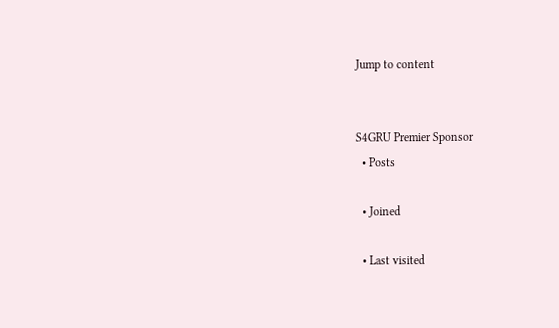Jump to content


S4GRU Premier Sponsor
  • Posts

  • Joined

  • Last visited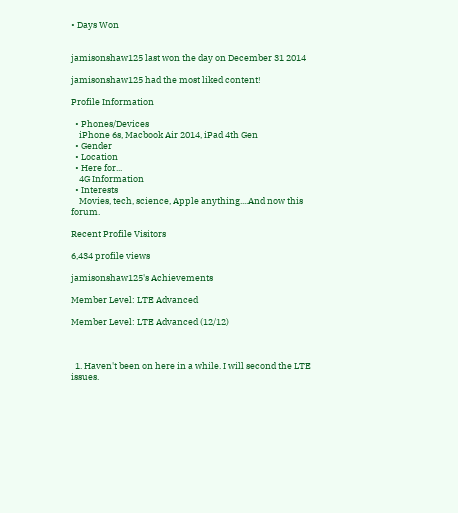• Days Won


jamisonshaw125 last won the day on December 31 2014

jamisonshaw125 had the most liked content!

Profile Information

  • Phones/Devices
    iPhone 6s, Macbook Air 2014, iPad 4th Gen
  • Gender
  • Location
  • Here for...
    4G Information
  • Interests
    Movies, tech, science, Apple anything....And now this forum.

Recent Profile Visitors

6,434 profile views

jamisonshaw125's Achievements

Member Level: LTE Advanced

Member Level: LTE Advanced (12/12)



  1. Haven't been on here in a while. I will second the LTE issues.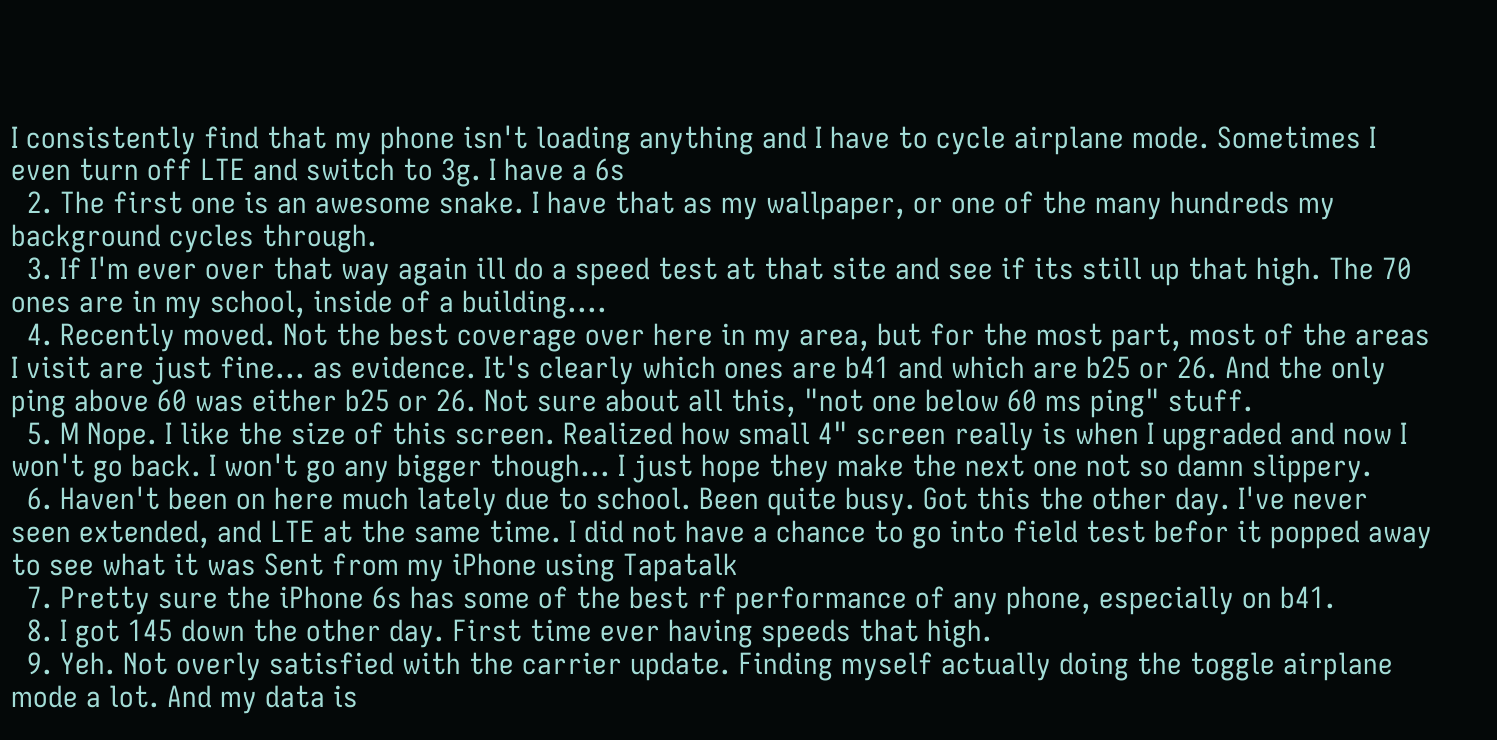I consistently find that my phone isn't loading anything and I have to cycle airplane mode. Sometimes I even turn off LTE and switch to 3g. I have a 6s
  2. The first one is an awesome snake. I have that as my wallpaper, or one of the many hundreds my background cycles through.
  3. If I'm ever over that way again ill do a speed test at that site and see if its still up that high. The 70 ones are in my school, inside of a building....
  4. Recently moved. Not the best coverage over here in my area, but for the most part, most of the areas I visit are just fine... as evidence. It's clearly which ones are b41 and which are b25 or 26. And the only ping above 60 was either b25 or 26. Not sure about all this, "not one below 60 ms ping" stuff.
  5. M Nope. I like the size of this screen. Realized how small 4" screen really is when I upgraded and now I won't go back. I won't go any bigger though... I just hope they make the next one not so damn slippery.
  6. Haven't been on here much lately due to school. Been quite busy. Got this the other day. I've never seen extended, and LTE at the same time. I did not have a chance to go into field test befor it popped away to see what it was Sent from my iPhone using Tapatalk
  7. Pretty sure the iPhone 6s has some of the best rf performance of any phone, especially on b41.
  8. I got 145 down the other day. First time ever having speeds that high.
  9. Yeh. Not overly satisfied with the carrier update. Finding myself actually doing the toggle airplane mode a lot. And my data is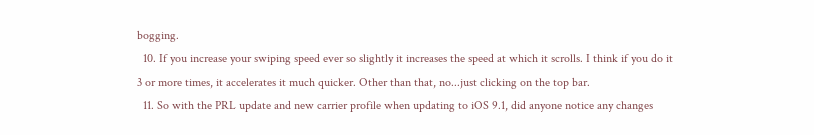bogging.
  10. If you increase your swiping speed ever so slightly it increases the speed at which it scrolls. I think if you do it 3 or more times, it accelerates it much quicker. Other than that, no...just clicking on the top bar.
  11. So with the PRL update and new carrier profile when updating to iOS 9.1, did anyone notice any changes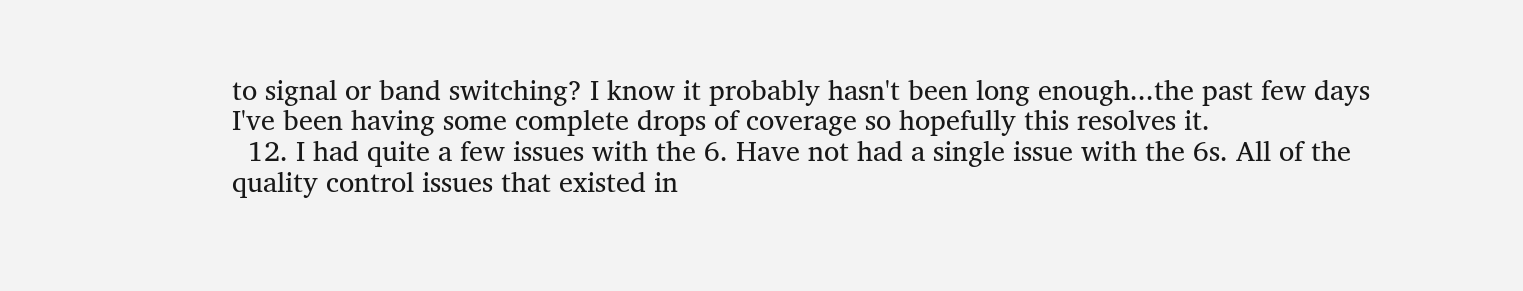to signal or band switching? I know it probably hasn't been long enough...the past few days I've been having some complete drops of coverage so hopefully this resolves it.
  12. I had quite a few issues with the 6. Have not had a single issue with the 6s. All of the quality control issues that existed in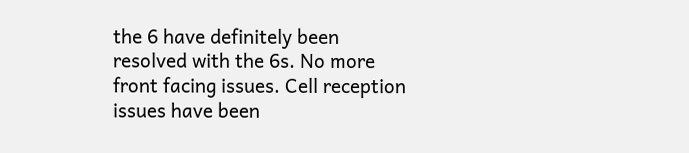the 6 have definitely been resolved with the 6s. No more front facing issues. Cell reception issues have been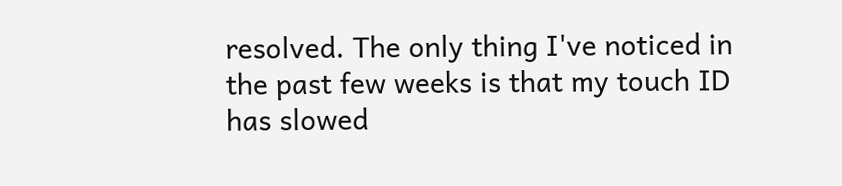resolved. The only thing I've noticed in the past few weeks is that my touch ID has slowed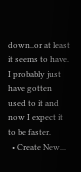down..or at least it seems to have. I probably just have gotten used to it and now I expect it to be faster.
  • Create New...